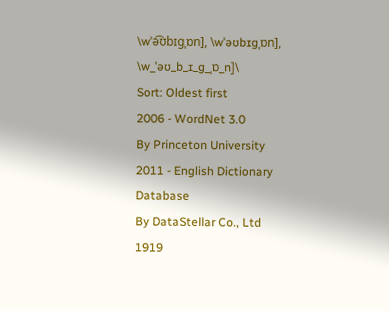\wˈə͡ʊbɪɡˌɒn], \wˈəʊbɪɡˌɒn], \w_ˈəʊ_b_ɪ_ɡ_ˌɒ_n]\
Sort: Oldest first
2006 - WordNet 3.0
By Princeton University
2011 - English Dictionary Database
By DataStellar Co., Ltd
1919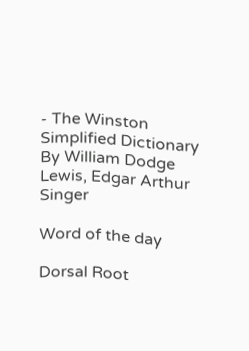- The Winston Simplified Dictionary
By William Dodge Lewis, Edgar Arthur Singer

Word of the day

Dorsal Root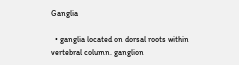Ganglia

  • ganglia located on dorsal roots within vertebral column. ganglion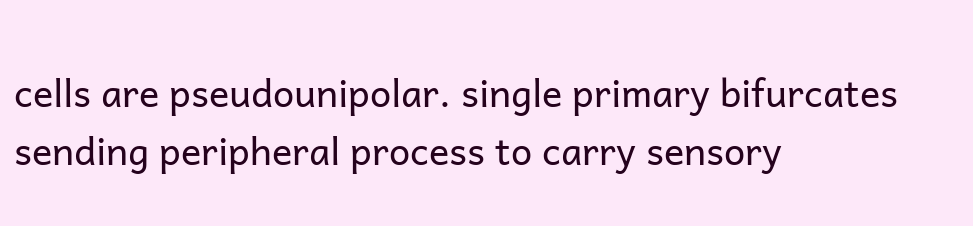cells are pseudounipolar. single primary bifurcates sending peripheral process to carry sensory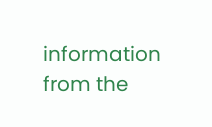information from the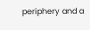periphery and a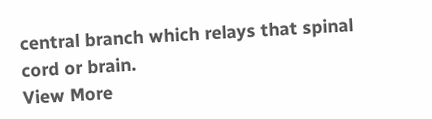central branch which relays that spinal cord or brain.
View More